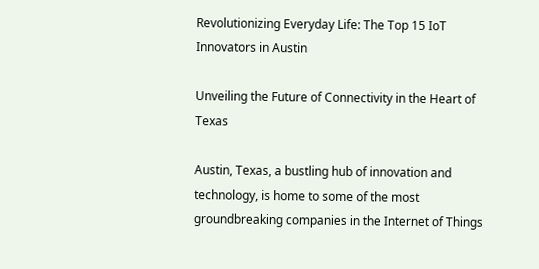Revolutionizing Everyday Life: The Top 15 IoT Innovators in Austin

Unveiling the Future of Connectivity in the Heart of Texas

Austin, Texas, a bustling hub of innovation and technology, is home to some of the most groundbreaking companies in the Internet of Things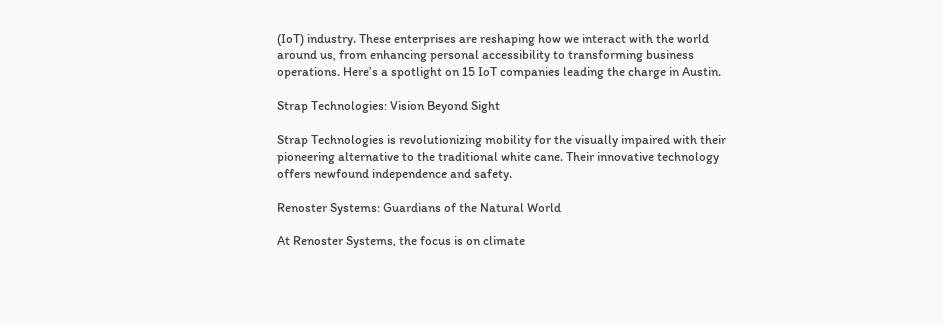(IoT) industry. These enterprises are reshaping how we interact with the world around us, from enhancing personal accessibility to transforming business operations. Here’s a spotlight on 15 IoT companies leading the charge in Austin.

Strap Technologies: Vision Beyond Sight

Strap Technologies is revolutionizing mobility for the visually impaired with their pioneering alternative to the traditional white cane. Their innovative technology offers newfound independence and safety.

Renoster Systems: Guardians of the Natural World

At Renoster Systems, the focus is on climate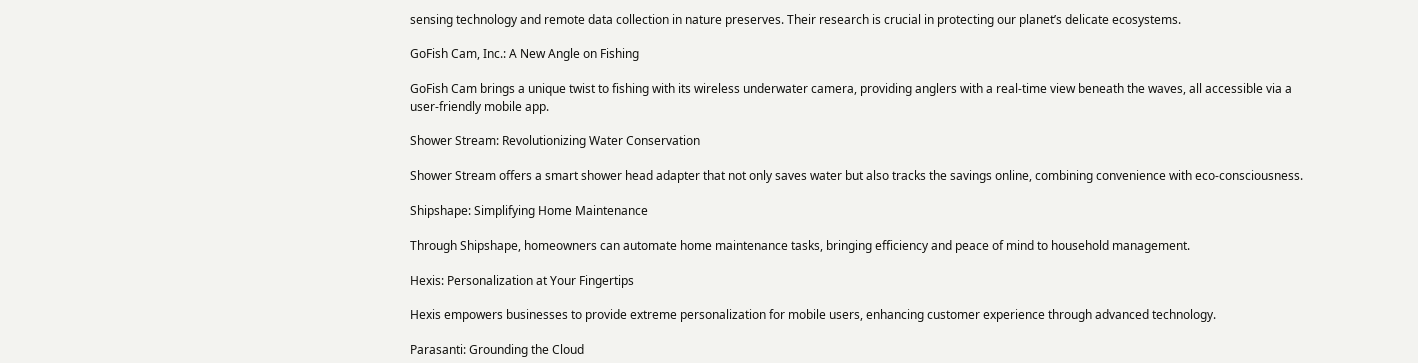sensing technology and remote data collection in nature preserves. Their research is crucial in protecting our planet’s delicate ecosystems.

GoFish Cam, Inc.: A New Angle on Fishing

GoFish Cam brings a unique twist to fishing with its wireless underwater camera, providing anglers with a real-time view beneath the waves, all accessible via a user-friendly mobile app.

Shower Stream: Revolutionizing Water Conservation

Shower Stream offers a smart shower head adapter that not only saves water but also tracks the savings online, combining convenience with eco-consciousness.

Shipshape: Simplifying Home Maintenance

Through Shipshape, homeowners can automate home maintenance tasks, bringing efficiency and peace of mind to household management.

Hexis: Personalization at Your Fingertips

Hexis empowers businesses to provide extreme personalization for mobile users, enhancing customer experience through advanced technology.

Parasanti: Grounding the Cloud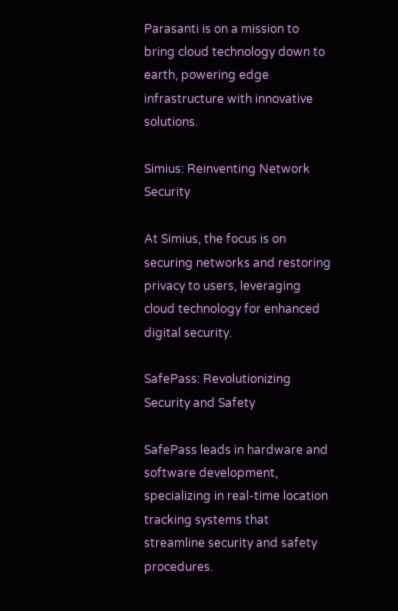Parasanti is on a mission to bring cloud technology down to earth, powering edge infrastructure with innovative solutions.

Simius: Reinventing Network Security

At Simius, the focus is on securing networks and restoring privacy to users, leveraging cloud technology for enhanced digital security.

SafePass: Revolutionizing Security and Safety

SafePass leads in hardware and software development, specializing in real-time location tracking systems that streamline security and safety procedures.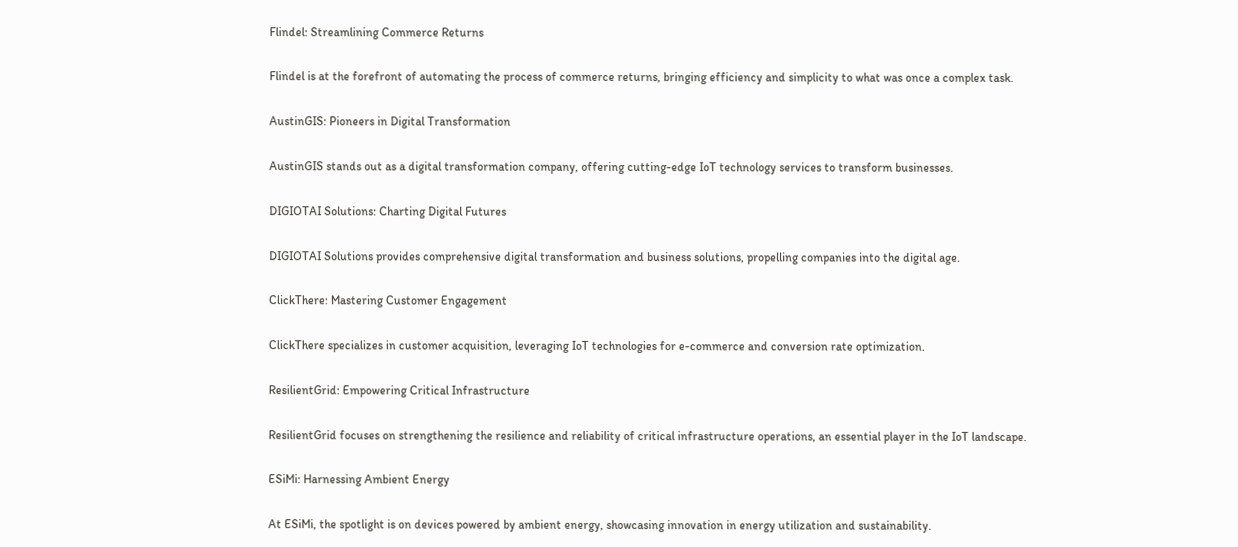Flindel: Streamlining Commerce Returns

Flindel is at the forefront of automating the process of commerce returns, bringing efficiency and simplicity to what was once a complex task.

AustinGIS: Pioneers in Digital Transformation

AustinGIS stands out as a digital transformation company, offering cutting-edge IoT technology services to transform businesses.

DIGIOTAI Solutions: Charting Digital Futures

DIGIOTAI Solutions provides comprehensive digital transformation and business solutions, propelling companies into the digital age.

ClickThere: Mastering Customer Engagement

ClickThere specializes in customer acquisition, leveraging IoT technologies for e-commerce and conversion rate optimization.

ResilientGrid: Empowering Critical Infrastructure

ResilientGrid focuses on strengthening the resilience and reliability of critical infrastructure operations, an essential player in the IoT landscape.

ESiMi: Harnessing Ambient Energy

At ESiMi, the spotlight is on devices powered by ambient energy, showcasing innovation in energy utilization and sustainability.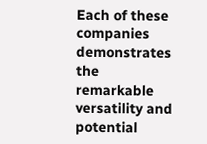Each of these companies demonstrates the remarkable versatility and potential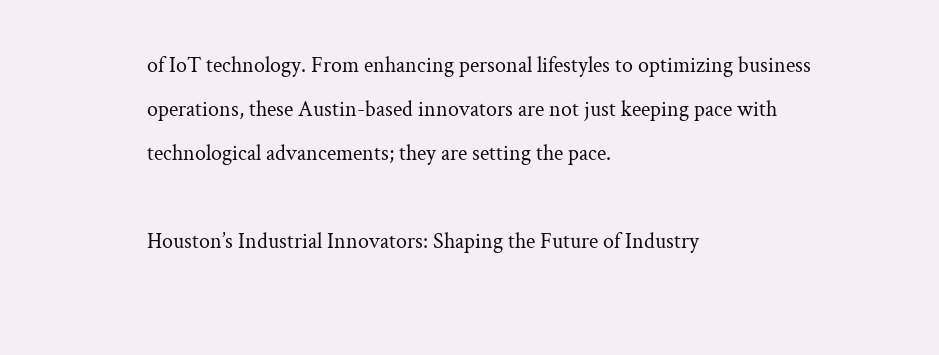of IoT technology. From enhancing personal lifestyles to optimizing business operations, these Austin-based innovators are not just keeping pace with technological advancements; they are setting the pace.

Houston’s Industrial Innovators: Shaping the Future of Industry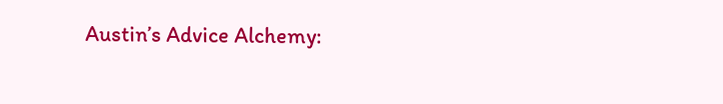Austin’s Advice Alchemy: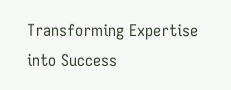Transforming Expertise into Success